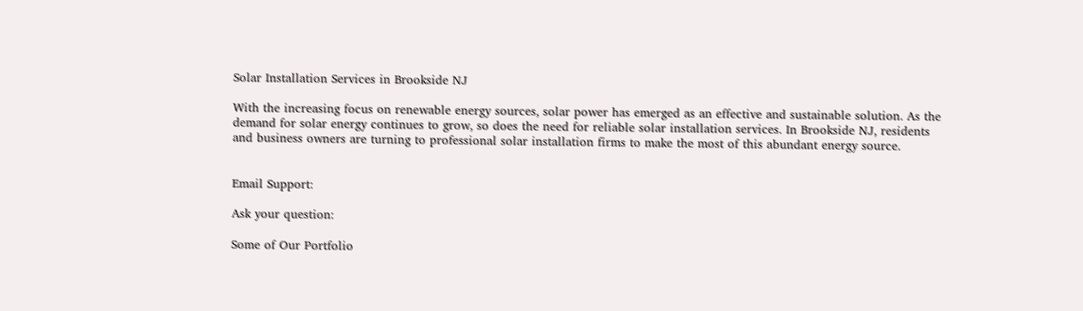Solar Installation Services in Brookside NJ

With the increasing focus on renewable energy sources, solar power has emerged as an effective and sustainable solution. As the demand for solar energy continues to grow, so does the need for reliable solar installation services. In Brookside NJ, residents and business owners are turning to professional solar installation firms to make the most of this abundant energy source.


Email Support:

Ask your question:

Some of Our Portfolio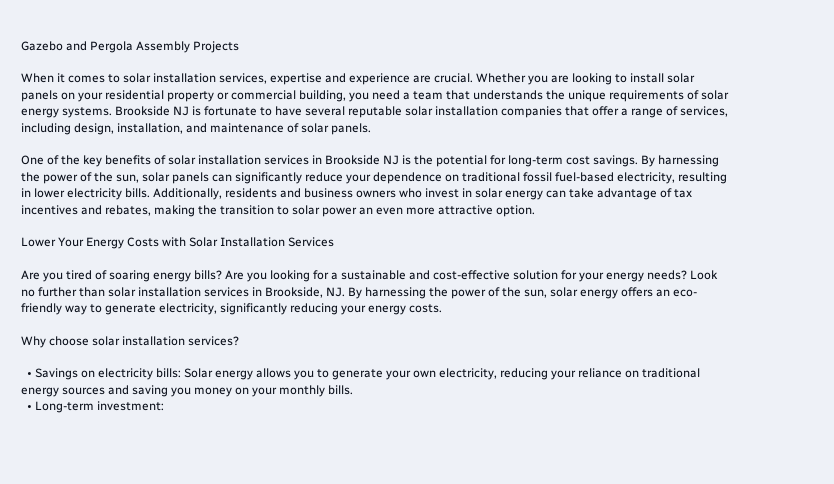Gazebo and Pergola Assembly Projects

When it comes to solar installation services, expertise and experience are crucial. Whether you are looking to install solar panels on your residential property or commercial building, you need a team that understands the unique requirements of solar energy systems. Brookside NJ is fortunate to have several reputable solar installation companies that offer a range of services, including design, installation, and maintenance of solar panels.

One of the key benefits of solar installation services in Brookside NJ is the potential for long-term cost savings. By harnessing the power of the sun, solar panels can significantly reduce your dependence on traditional fossil fuel-based electricity, resulting in lower electricity bills. Additionally, residents and business owners who invest in solar energy can take advantage of tax incentives and rebates, making the transition to solar power an even more attractive option.

Lower Your Energy Costs with Solar Installation Services

Are you tired of soaring energy bills? Are you looking for a sustainable and cost-effective solution for your energy needs? Look no further than solar installation services in Brookside, NJ. By harnessing the power of the sun, solar energy offers an eco-friendly way to generate electricity, significantly reducing your energy costs.

Why choose solar installation services?

  • Savings on electricity bills: Solar energy allows you to generate your own electricity, reducing your reliance on traditional energy sources and saving you money on your monthly bills.
  • Long-term investment: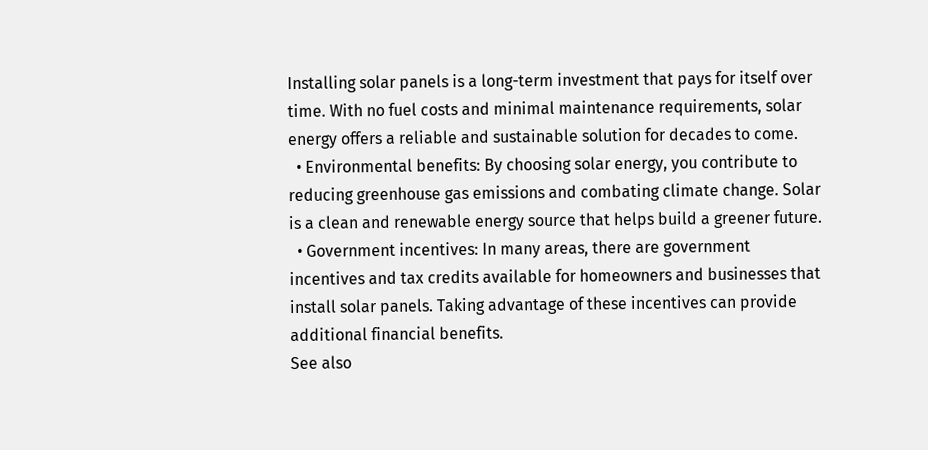Installing solar panels is a long-term investment that pays for itself over time. With no fuel costs and minimal maintenance requirements, solar energy offers a reliable and sustainable solution for decades to come.
  • Environmental benefits: By choosing solar energy, you contribute to reducing greenhouse gas emissions and combating climate change. Solar is a clean and renewable energy source that helps build a greener future.
  • Government incentives: In many areas, there are government incentives and tax credits available for homeowners and businesses that install solar panels. Taking advantage of these incentives can provide additional financial benefits.
See also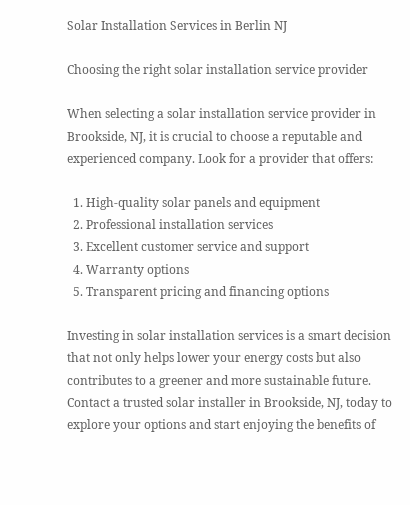Solar Installation Services in Berlin NJ

Choosing the right solar installation service provider

When selecting a solar installation service provider in Brookside, NJ, it is crucial to choose a reputable and experienced company. Look for a provider that offers:

  1. High-quality solar panels and equipment
  2. Professional installation services
  3. Excellent customer service and support
  4. Warranty options
  5. Transparent pricing and financing options

Investing in solar installation services is a smart decision that not only helps lower your energy costs but also contributes to a greener and more sustainable future. Contact a trusted solar installer in Brookside, NJ, today to explore your options and start enjoying the benefits of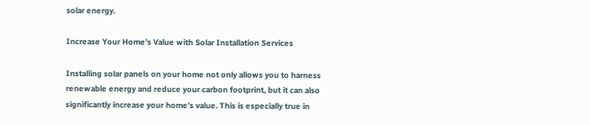solar energy.

Increase Your Home’s Value with Solar Installation Services

Installing solar panels on your home not only allows you to harness renewable energy and reduce your carbon footprint, but it can also significantly increase your home’s value. This is especially true in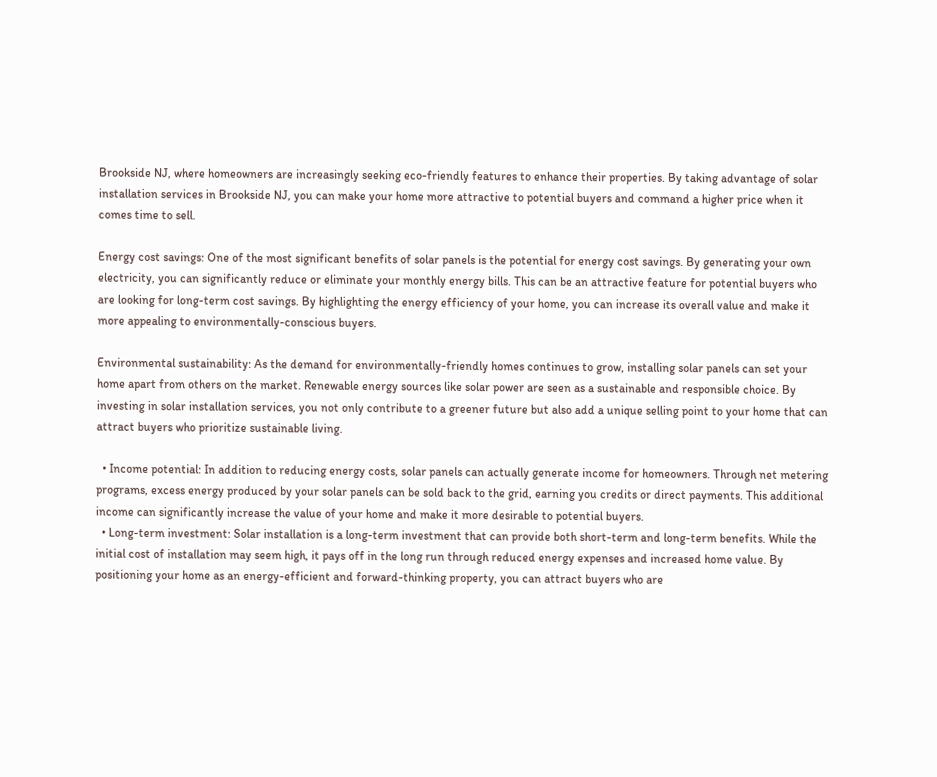Brookside NJ, where homeowners are increasingly seeking eco-friendly features to enhance their properties. By taking advantage of solar installation services in Brookside NJ, you can make your home more attractive to potential buyers and command a higher price when it comes time to sell.

Energy cost savings: One of the most significant benefits of solar panels is the potential for energy cost savings. By generating your own electricity, you can significantly reduce or eliminate your monthly energy bills. This can be an attractive feature for potential buyers who are looking for long-term cost savings. By highlighting the energy efficiency of your home, you can increase its overall value and make it more appealing to environmentally-conscious buyers.

Environmental sustainability: As the demand for environmentally-friendly homes continues to grow, installing solar panels can set your home apart from others on the market. Renewable energy sources like solar power are seen as a sustainable and responsible choice. By investing in solar installation services, you not only contribute to a greener future but also add a unique selling point to your home that can attract buyers who prioritize sustainable living.

  • Income potential: In addition to reducing energy costs, solar panels can actually generate income for homeowners. Through net metering programs, excess energy produced by your solar panels can be sold back to the grid, earning you credits or direct payments. This additional income can significantly increase the value of your home and make it more desirable to potential buyers.
  • Long-term investment: Solar installation is a long-term investment that can provide both short-term and long-term benefits. While the initial cost of installation may seem high, it pays off in the long run through reduced energy expenses and increased home value. By positioning your home as an energy-efficient and forward-thinking property, you can attract buyers who are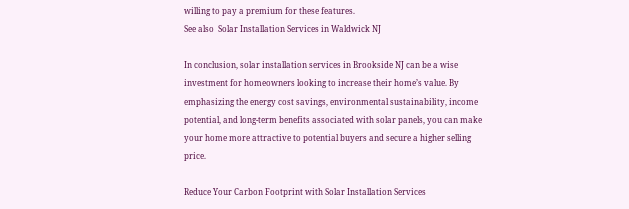willing to pay a premium for these features.
See also  Solar Installation Services in Waldwick NJ

In conclusion, solar installation services in Brookside NJ can be a wise investment for homeowners looking to increase their home’s value. By emphasizing the energy cost savings, environmental sustainability, income potential, and long-term benefits associated with solar panels, you can make your home more attractive to potential buyers and secure a higher selling price.

Reduce Your Carbon Footprint with Solar Installation Services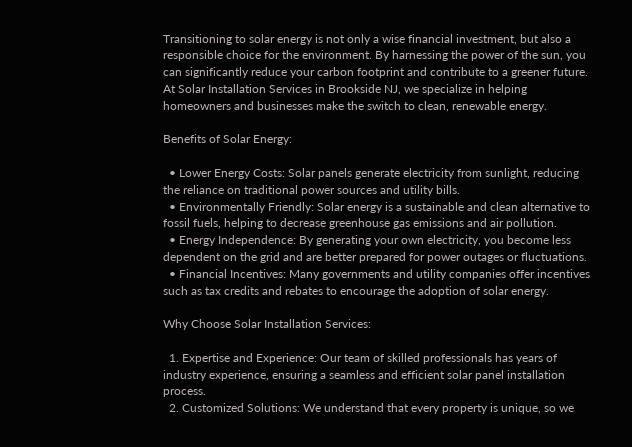Transitioning to solar energy is not only a wise financial investment, but also a responsible choice for the environment. By harnessing the power of the sun, you can significantly reduce your carbon footprint and contribute to a greener future. At Solar Installation Services in Brookside NJ, we specialize in helping homeowners and businesses make the switch to clean, renewable energy.

Benefits of Solar Energy:

  • Lower Energy Costs: Solar panels generate electricity from sunlight, reducing the reliance on traditional power sources and utility bills.
  • Environmentally Friendly: Solar energy is a sustainable and clean alternative to fossil fuels, helping to decrease greenhouse gas emissions and air pollution.
  • Energy Independence: By generating your own electricity, you become less dependent on the grid and are better prepared for power outages or fluctuations.
  • Financial Incentives: Many governments and utility companies offer incentives such as tax credits and rebates to encourage the adoption of solar energy.

Why Choose Solar Installation Services:

  1. Expertise and Experience: Our team of skilled professionals has years of industry experience, ensuring a seamless and efficient solar panel installation process.
  2. Customized Solutions: We understand that every property is unique, so we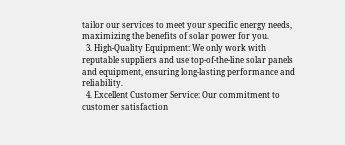tailor our services to meet your specific energy needs, maximizing the benefits of solar power for you.
  3. High-Quality Equipment: We only work with reputable suppliers and use top-of-the-line solar panels and equipment, ensuring long-lasting performance and reliability.
  4. Excellent Customer Service: Our commitment to customer satisfaction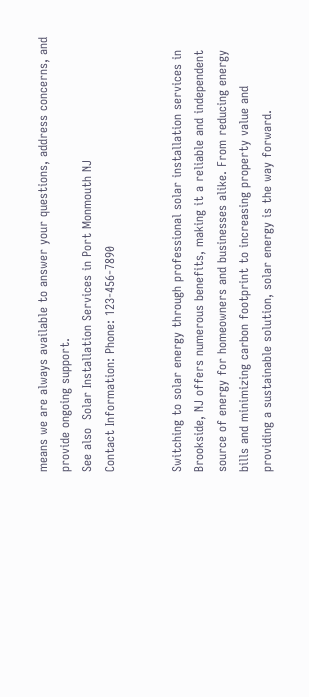means we are always available to answer your questions, address concerns, and provide ongoing support.
See also  Solar Installation Services in Port Monmouth NJ
Contact Information: Phone: 123-456-7890


Switching to solar energy through professional solar installation services in Brookside, NJ offers numerous benefits, making it a reliable and independent source of energy for homeowners and businesses alike. From reducing energy bills and minimizing carbon footprint to increasing property value and providing a sustainable solution, solar energy is the way forward.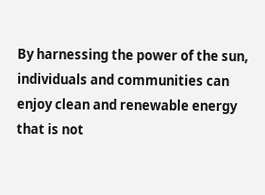By harnessing the power of the sun, individuals and communities can enjoy clean and renewable energy that is not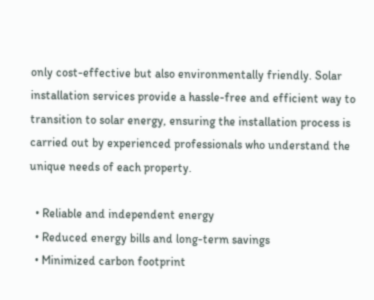only cost-effective but also environmentally friendly. Solar installation services provide a hassle-free and efficient way to transition to solar energy, ensuring the installation process is carried out by experienced professionals who understand the unique needs of each property.

  • Reliable and independent energy
  • Reduced energy bills and long-term savings
  • Minimized carbon footprint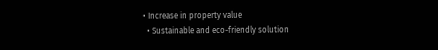• Increase in property value
  • Sustainable and eco-friendly solution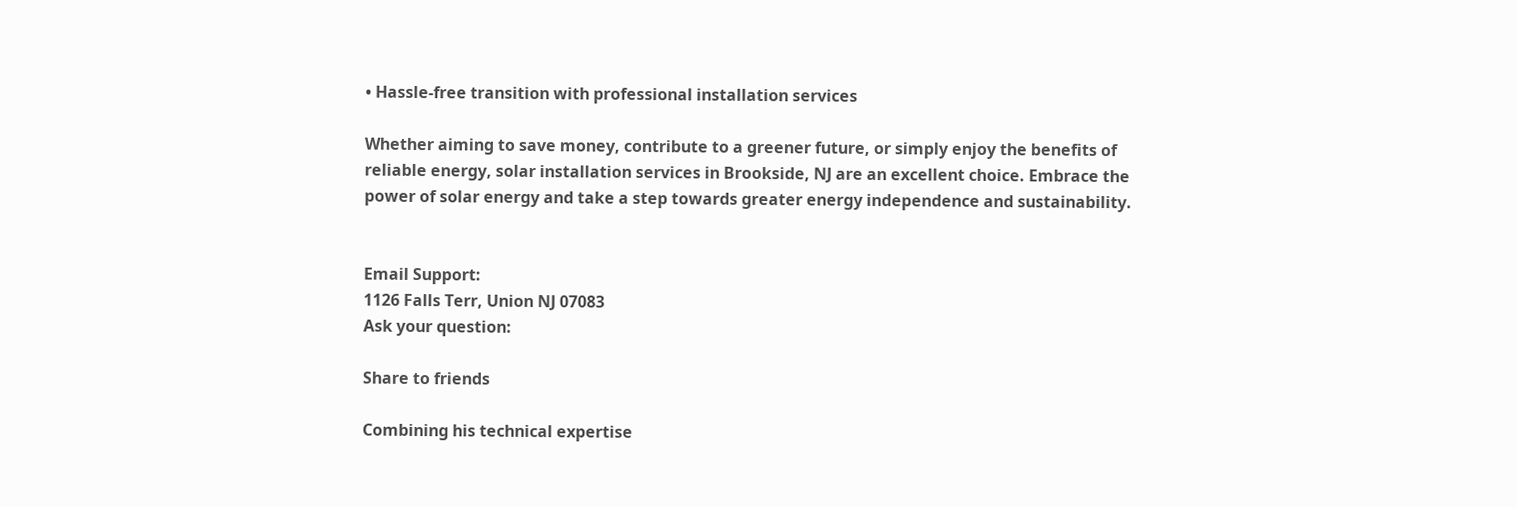• Hassle-free transition with professional installation services

Whether aiming to save money, contribute to a greener future, or simply enjoy the benefits of reliable energy, solar installation services in Brookside, NJ are an excellent choice. Embrace the power of solar energy and take a step towards greater energy independence and sustainability.


Email Support:
1126 Falls Terr, Union NJ 07083
Ask your question:

Share to friends

Combining his technical expertise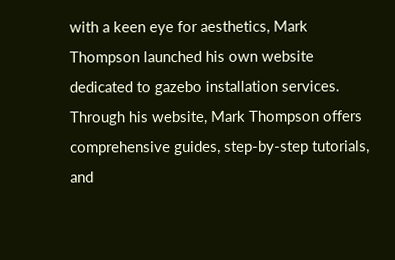with a keen eye for aesthetics, Mark Thompson launched his own website dedicated to gazebo installation services. Through his website, Mark Thompson offers comprehensive guides, step-by-step tutorials, and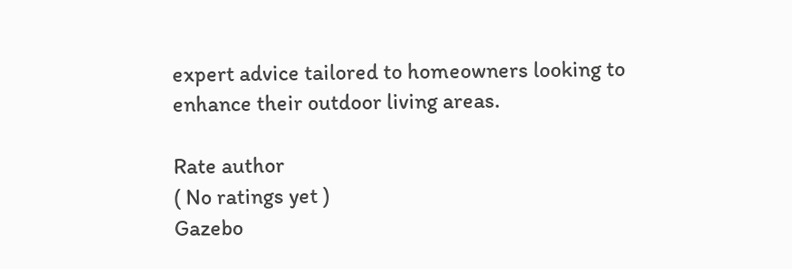expert advice tailored to homeowners looking to enhance their outdoor living areas.

Rate author
( No ratings yet )
Gazebo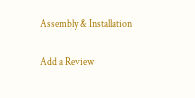Assembly & Installation

Add a Review